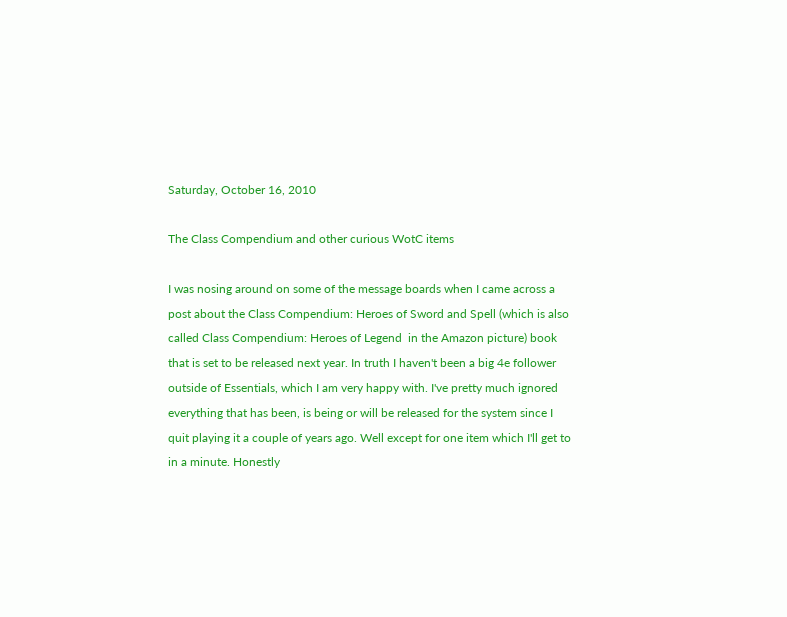Saturday, October 16, 2010

The Class Compendium and other curious WotC items

I was nosing around on some of the message boards when I came across a post about the Class Compendium: Heroes of Sword and Spell (which is also called Class Compendium: Heroes of Legend  in the Amazon picture) book that is set to be released next year. In truth I haven't been a big 4e follower outside of Essentials, which I am very happy with. I've pretty much ignored everything that has been, is being or will be released for the system since I quit playing it a couple of years ago. Well except for one item which I'll get to in a minute. Honestly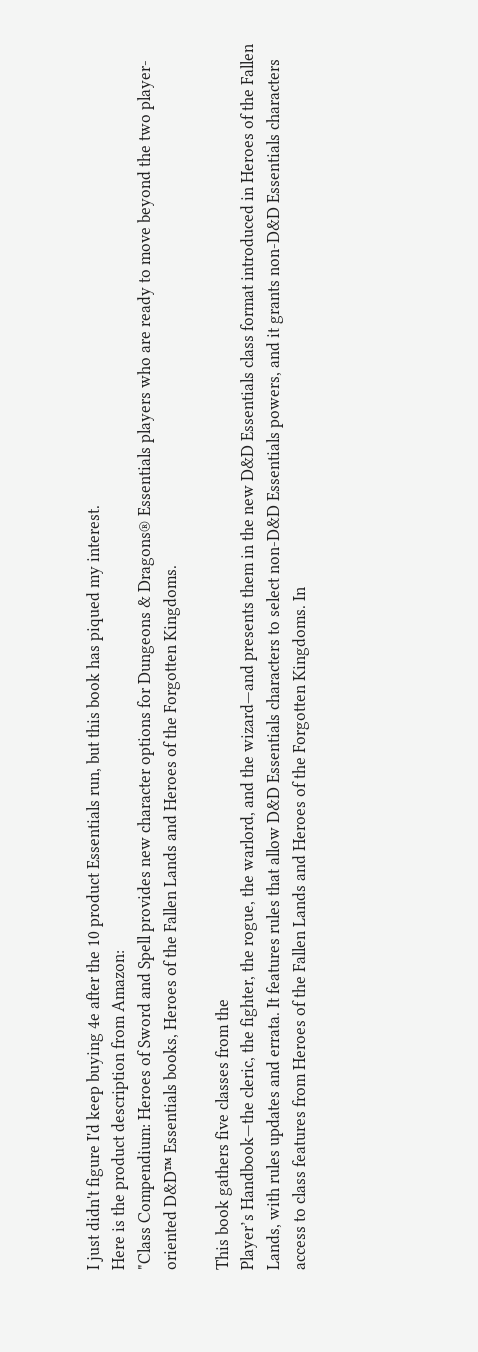I just didn't figure I'd keep buying 4e after the 10 product Essentials run, but this book has piqued my interest.
Here is the product description from Amazon:
"Class Compendium: Heroes of Sword and Spell provides new character options for Dungeons & Dragons® Essentials players who are ready to move beyond the two player-oriented D&D™ Essentials books, Heroes of the Fallen Lands and Heroes of the Forgotten Kingdoms.

This book gathers five classes from the
Player’s Handbook—the cleric, the fighter, the rogue, the warlord, and the wizard—and presents them in the new D&D Essentials class format introduced in Heroes of the Fallen Lands, with rules updates and errata. It features rules that allow D&D Essentials characters to select non-D&D Essentials powers, and it grants non-D&D Essentials characters access to class features from Heroes of the Fallen Lands and Heroes of the Forgotten Kingdoms. In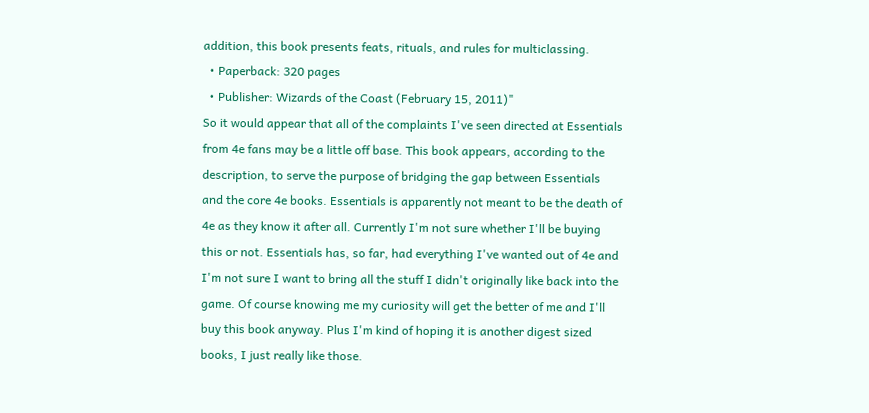addition, this book presents feats, rituals, and rules for multiclassing.
  • Paperback: 320 pages
  • Publisher: Wizards of the Coast (February 15, 2011)"
So it would appear that all of the complaints I've seen directed at Essentials from 4e fans may be a little off base. This book appears, according to the description, to serve the purpose of bridging the gap between Essentials and the core 4e books. Essentials is apparently not meant to be the death of 4e as they know it after all. Currently I'm not sure whether I'll be buying this or not. Essentials has, so far, had everything I've wanted out of 4e and I'm not sure I want to bring all the stuff I didn't originally like back into the game. Of course knowing me my curiosity will get the better of me and I'll buy this book anyway. Plus I'm kind of hoping it is another digest sized books, I just really like those.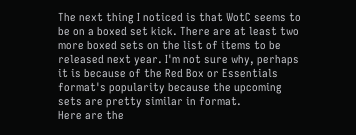The next thing I noticed is that WotC seems to be on a boxed set kick. There are at least two more boxed sets on the list of items to be released next year. I'm not sure why, perhaps it is because of the Red Box or Essentials format's popularity because the upcoming sets are pretty similar in format.
Here are the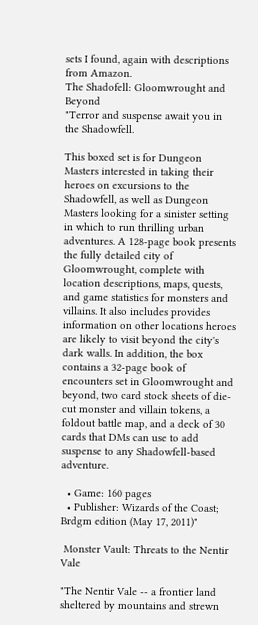sets I found, again with descriptions from Amazon.
The Shadofell: Gloomwrought and Beyond
"Terror and suspense await you in the Shadowfell.

This boxed set is for Dungeon Masters interested in taking their heroes on excursions to the Shadowfell, as well as Dungeon Masters looking for a sinister setting in which to run thrilling urban adventures. A 128-page book presents the fully detailed city of Gloomwrought, complete with location descriptions, maps, quests, and game statistics for monsters and villains. It also includes provides information on other locations heroes are likely to visit beyond the city's dark walls. In addition, the box contains a 32-page book of encounters set in Gloomwrought and beyond, two card stock sheets of die-cut monster and villain tokens, a foldout battle map, and a deck of 30 cards that DMs can use to add suspense to any Shadowfell-based adventure.

  • Game: 160 pages
  • Publisher: Wizards of the Coast; Brdgm edition (May 17, 2011)"

 Monster Vault: Threats to the Nentir Vale

"The Nentir Vale -- a frontier land sheltered by mountains and strewn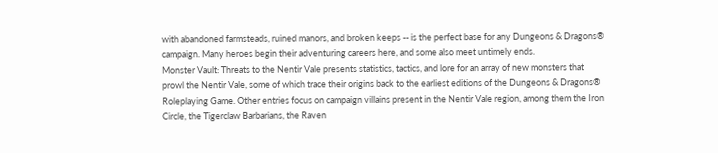with abandoned farmsteads, ruined manors, and broken keeps -- is the perfect base for any Dungeons & Dragons® campaign. Many heroes begin their adventuring careers here, and some also meet untimely ends.
Monster Vault: Threats to the Nentir Vale presents statistics, tactics, and lore for an array of new monsters that prowl the Nentir Vale, some of which trace their origins back to the earliest editions of the Dungeons & Dragons® Roleplaying Game. Other entries focus on campaign villains present in the Nentir Vale region, among them the Iron Circle, the Tigerclaw Barbarians, the Raven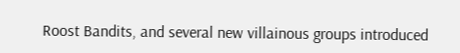Roost Bandits, and several new villainous groups introduced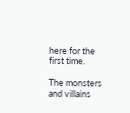here for the first time.

The monsters and villains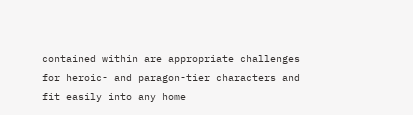contained within are appropriate challenges for heroic- and paragon-tier characters and fit easily into any home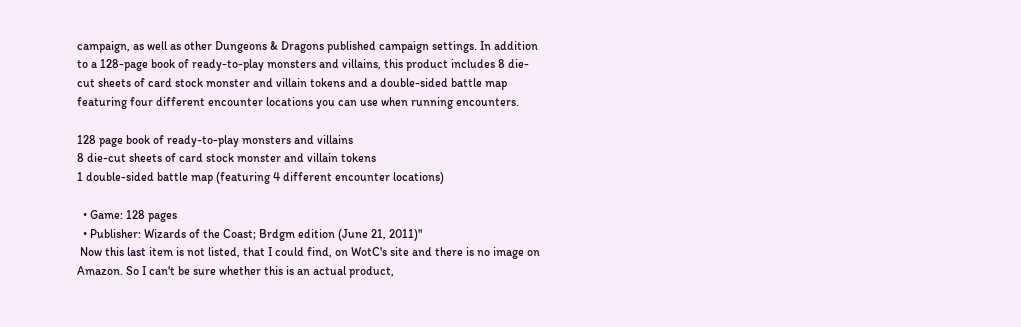campaign, as well as other Dungeons & Dragons published campaign settings. In addition to a 128-page book of ready-to-play monsters and villains, this product includes 8 die-cut sheets of card stock monster and villain tokens and a double-sided battle map featuring four different encounter locations you can use when running encounters.

128 page book of ready-to-play monsters and villains
8 die-cut sheets of card stock monster and villain tokens
1 double-sided battle map (featuring 4 different encounter locations)

  • Game: 128 pages
  • Publisher: Wizards of the Coast; Brdgm edition (June 21, 2011)"
 Now this last item is not listed, that I could find, on WotC's site and there is no image on Amazon. So I can't be sure whether this is an actual product,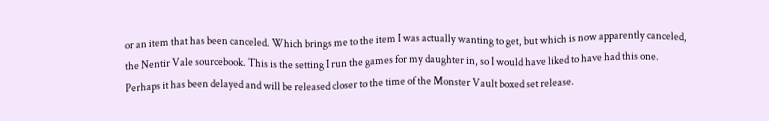or an item that has been canceled. Which brings me to the item I was actually wanting to get, but which is now apparently canceled, the Nentir Vale sourcebook. This is the setting I run the games for my daughter in, so I would have liked to have had this one. Perhaps it has been delayed and will be released closer to the time of the Monster Vault boxed set release.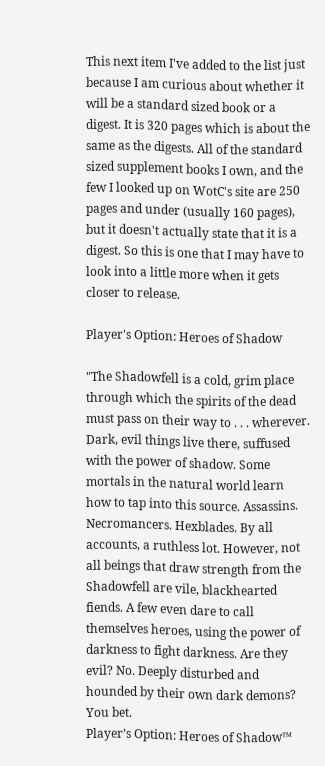This next item I've added to the list just because I am curious about whether it will be a standard sized book or a digest. It is 320 pages which is about the same as the digests. All of the standard sized supplement books I own, and the few I looked up on WotC's site are 250 pages and under (usually 160 pages), but it doesn't actually state that it is a digest. So this is one that I may have to look into a little more when it gets closer to release.

Player's Option: Heroes of Shadow

"The Shadowfell is a cold, grim place through which the spirits of the dead must pass on their way to . . . wherever. Dark, evil things live there, suffused with the power of shadow. Some mortals in the natural world learn how to tap into this source. Assassins. Necromancers. Hexblades. By all accounts, a ruthless lot. However, not all beings that draw strength from the Shadowfell are vile, blackhearted fiends. A few even dare to call themselves heroes, using the power of darkness to fight darkness. Are they evil? No. Deeply disturbed and hounded by their own dark demons? You bet.
Player’s Option: Heroes of Shadow™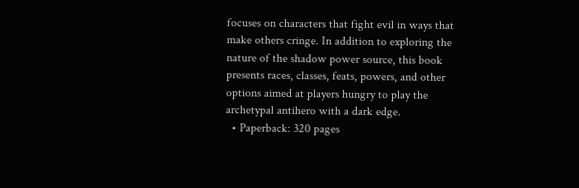focuses on characters that fight evil in ways that make others cringe. In addition to exploring the nature of the shadow power source, this book presents races, classes, feats, powers, and other options aimed at players hungry to play the archetypal antihero with a dark edge.
  • Paperback: 320 pages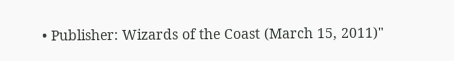• Publisher: Wizards of the Coast (March 15, 2011)"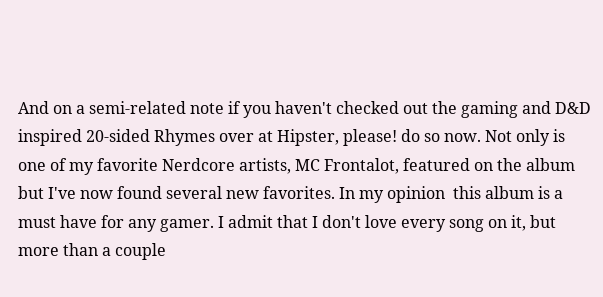And on a semi-related note if you haven't checked out the gaming and D&D inspired 20-sided Rhymes over at Hipster, please! do so now. Not only is one of my favorite Nerdcore artists, MC Frontalot, featured on the album but I've now found several new favorites. In my opinion  this album is a must have for any gamer. I admit that I don't love every song on it, but more than a couple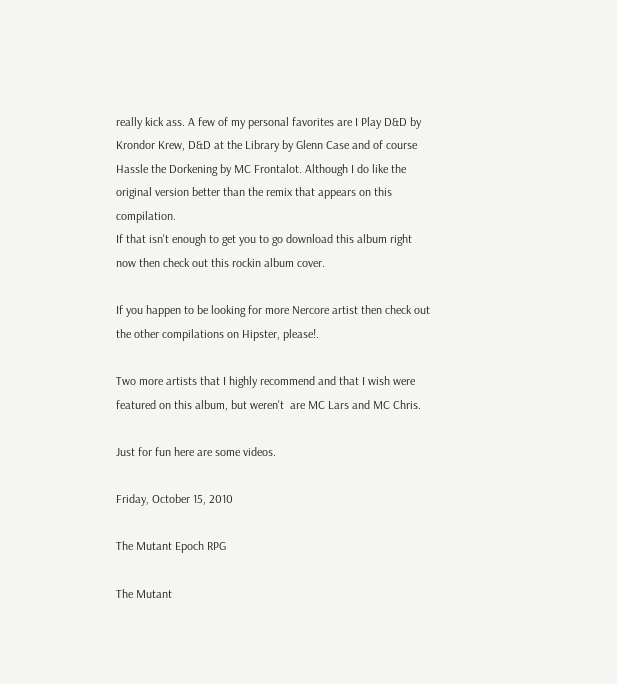really kick ass. A few of my personal favorites are I Play D&D by Krondor Krew, D&D at the Library by Glenn Case and of course Hassle the Dorkening by MC Frontalot. Although I do like the original version better than the remix that appears on this compilation.
If that isn't enough to get you to go download this album right now then check out this rockin album cover.

If you happen to be looking for more Nercore artist then check out the other compilations on Hipster, please!.

Two more artists that I highly recommend and that I wish were featured on this album, but weren't  are MC Lars and MC Chris.

Just for fun here are some videos.

Friday, October 15, 2010

The Mutant Epoch RPG

The Mutant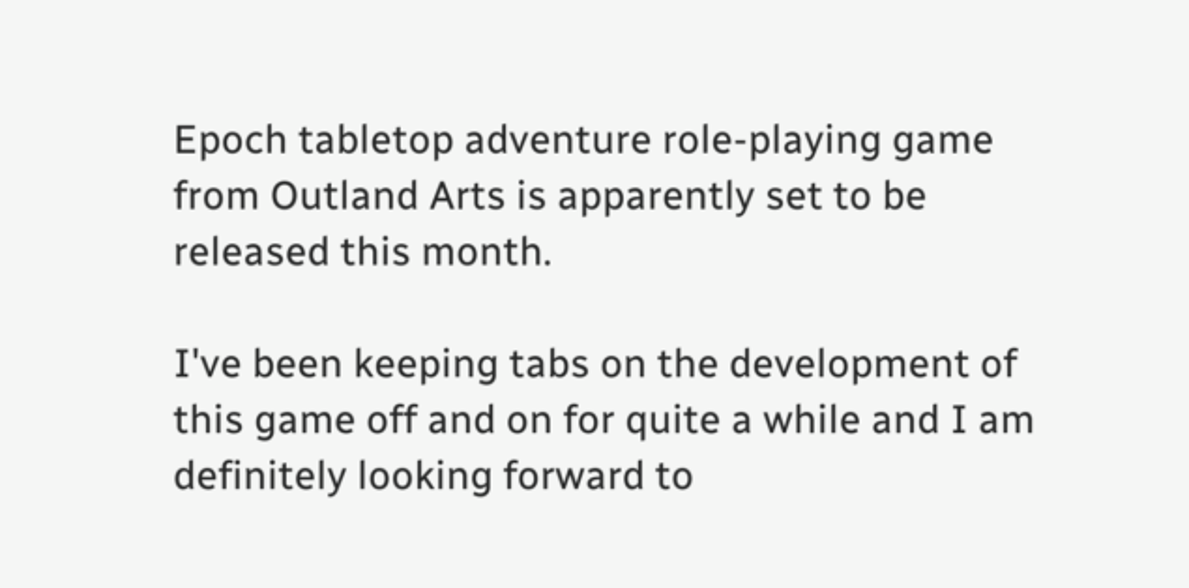Epoch tabletop adventure role-playing game from Outland Arts is apparently set to be released this month.

I've been keeping tabs on the development of this game off and on for quite a while and I am definitely looking forward to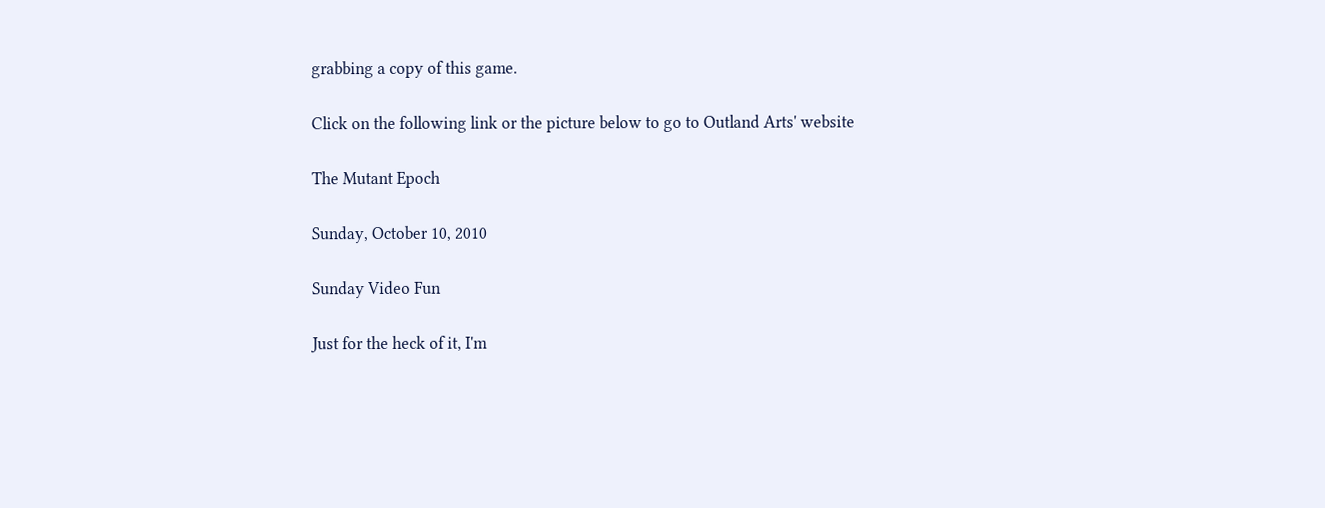grabbing a copy of this game.

Click on the following link or the picture below to go to Outland Arts' website

The Mutant Epoch

Sunday, October 10, 2010

Sunday Video Fun

Just for the heck of it, I'm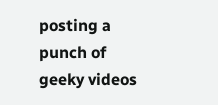posting a punch of geeky videos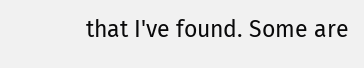that I've found. Some are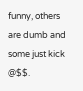funny, others are dumb and some just kick @$$.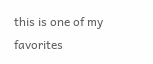this is one of my favorites